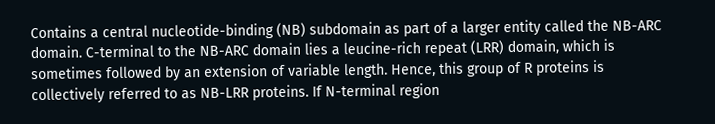Contains a central nucleotide-binding (NB) subdomain as part of a larger entity called the NB-ARC domain. C-terminal to the NB-ARC domain lies a leucine-rich repeat (LRR) domain, which is sometimes followed by an extension of variable length. Hence, this group of R proteins is collectively referred to as NB-LRR proteins. If N-terminal region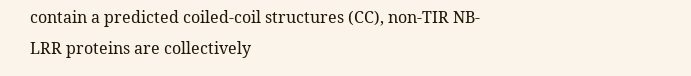contain a predicted coiled-coil structures (CC), non-TIR NB-LRR proteins are collectively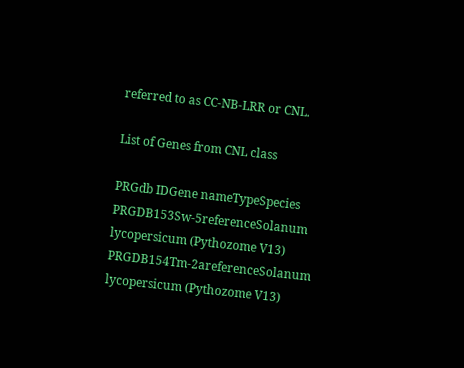referred to as CC-NB-LRR or CNL.

List of Genes from CNL class

PRGdb IDGene nameTypeSpecies
PRGDB153Sw-5referenceSolanum lycopersicum (Pythozome V13)
PRGDB154Tm-2areferenceSolanum lycopersicum (Pythozome V13)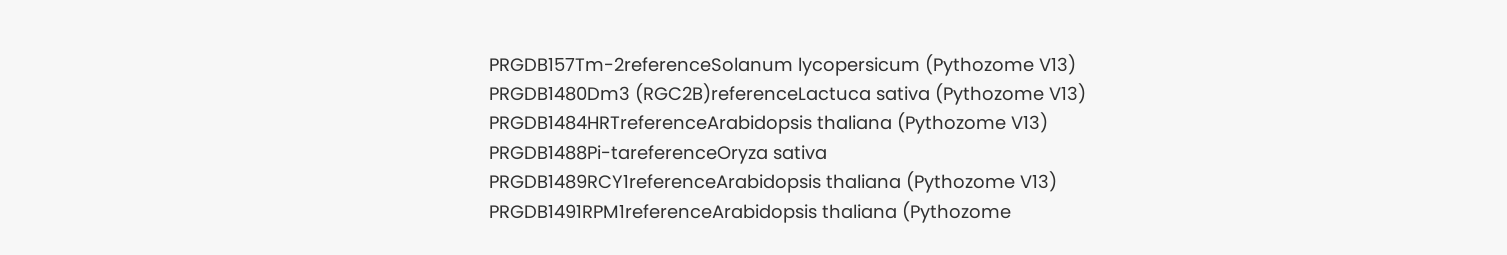PRGDB157Tm-2referenceSolanum lycopersicum (Pythozome V13)
PRGDB1480Dm3 (RGC2B)referenceLactuca sativa (Pythozome V13)
PRGDB1484HRTreferenceArabidopsis thaliana (Pythozome V13)
PRGDB1488Pi-tareferenceOryza sativa
PRGDB1489RCY1referenceArabidopsis thaliana (Pythozome V13)
PRGDB1491RPM1referenceArabidopsis thaliana (Pythozome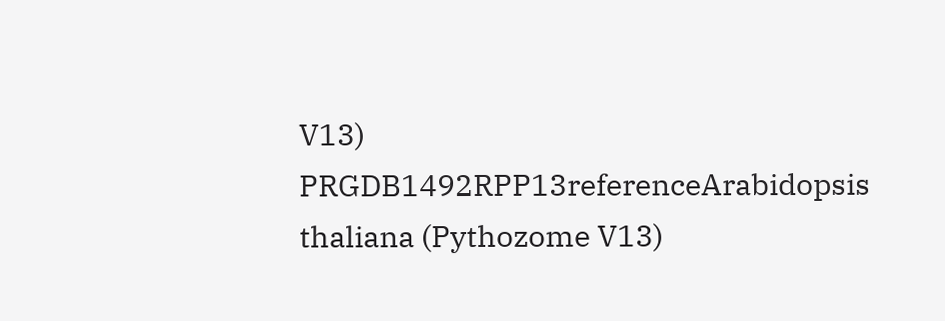V13)
PRGDB1492RPP13referenceArabidopsis thaliana (Pythozome V13)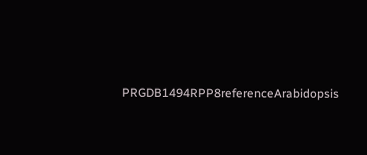PRGDB1494RPP8referenceArabidopsis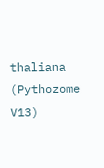thaliana (Pythozome V13)